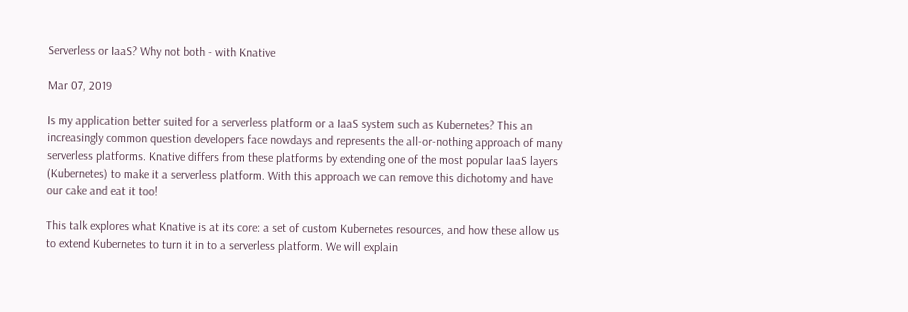Serverless or IaaS? Why not both - with Knative

Mar 07, 2019

Is my application better suited for a serverless platform or a IaaS system such as Kubernetes? This an increasingly common question developers face nowdays and represents the all-or-nothing approach of many serverless platforms. Knative differs from these platforms by extending one of the most popular IaaS layers (Kubernetes) to make it a serverless platform. With this approach we can remove this dichotomy and have our cake and eat it too!

This talk explores what Knative is at its core: a set of custom Kubernetes resources, and how these allow us to extend Kubernetes to turn it in to a serverless platform. We will explain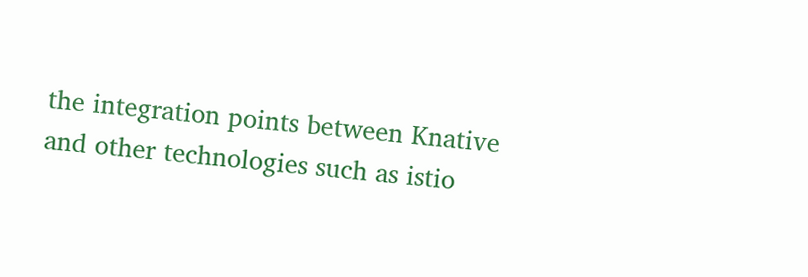the integration points between Knative and other technologies such as istio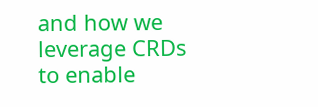and how we leverage CRDs to enable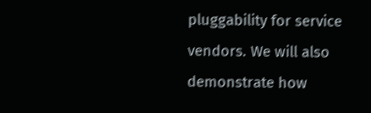pluggability for service vendors. We will also demonstrate how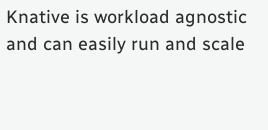Knative is workload agnostic and can easily run and scale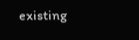existing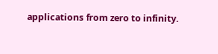applications from zero to infinity.